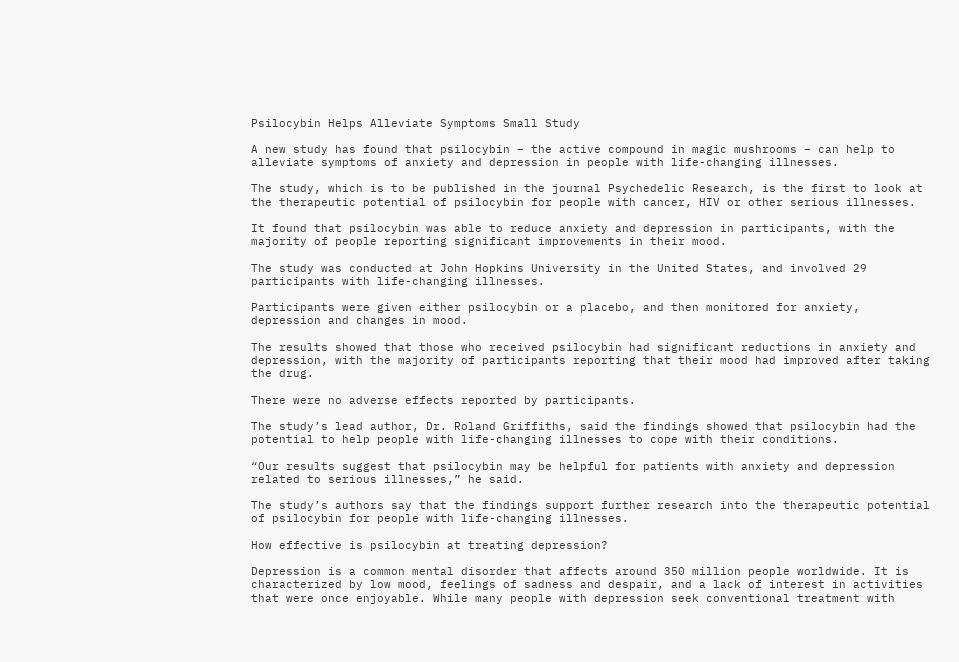Psilocybin Helps Alleviate Symptoms Small Study

A new study has found that psilocybin – the active compound in magic mushrooms – can help to alleviate symptoms of anxiety and depression in people with life-changing illnesses.

The study, which is to be published in the journal Psychedelic Research, is the first to look at the therapeutic potential of psilocybin for people with cancer, HIV or other serious illnesses.

It found that psilocybin was able to reduce anxiety and depression in participants, with the majority of people reporting significant improvements in their mood.

The study was conducted at John Hopkins University in the United States, and involved 29 participants with life-changing illnesses.

Participants were given either psilocybin or a placebo, and then monitored for anxiety, depression and changes in mood.

The results showed that those who received psilocybin had significant reductions in anxiety and depression, with the majority of participants reporting that their mood had improved after taking the drug.

There were no adverse effects reported by participants.

The study’s lead author, Dr. Roland Griffiths, said the findings showed that psilocybin had the potential to help people with life-changing illnesses to cope with their conditions.

“Our results suggest that psilocybin may be helpful for patients with anxiety and depression related to serious illnesses,” he said.

The study’s authors say that the findings support further research into the therapeutic potential of psilocybin for people with life-changing illnesses.

How effective is psilocybin at treating depression?

Depression is a common mental disorder that affects around 350 million people worldwide. It is characterized by low mood, feelings of sadness and despair, and a lack of interest in activities that were once enjoyable. While many people with depression seek conventional treatment with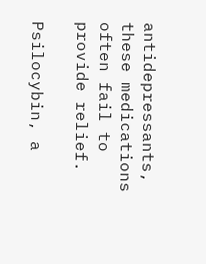antidepressants, these medications often fail to provide relief.

Psilocybin, a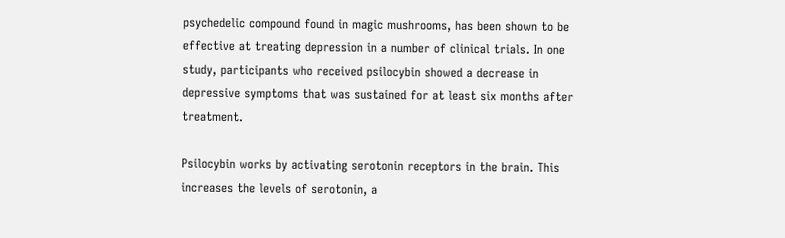psychedelic compound found in magic mushrooms, has been shown to be effective at treating depression in a number of clinical trials. In one study, participants who received psilocybin showed a decrease in depressive symptoms that was sustained for at least six months after treatment.

Psilocybin works by activating serotonin receptors in the brain. This increases the levels of serotonin, a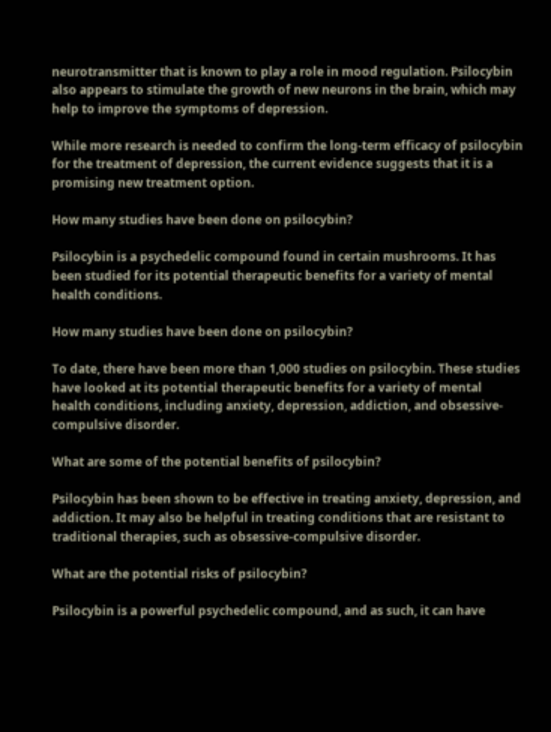neurotransmitter that is known to play a role in mood regulation. Psilocybin also appears to stimulate the growth of new neurons in the brain, which may help to improve the symptoms of depression.

While more research is needed to confirm the long-term efficacy of psilocybin for the treatment of depression, the current evidence suggests that it is a promising new treatment option.

How many studies have been done on psilocybin?

Psilocybin is a psychedelic compound found in certain mushrooms. It has been studied for its potential therapeutic benefits for a variety of mental health conditions.

How many studies have been done on psilocybin?

To date, there have been more than 1,000 studies on psilocybin. These studies have looked at its potential therapeutic benefits for a variety of mental health conditions, including anxiety, depression, addiction, and obsessive-compulsive disorder.

What are some of the potential benefits of psilocybin?

Psilocybin has been shown to be effective in treating anxiety, depression, and addiction. It may also be helpful in treating conditions that are resistant to traditional therapies, such as obsessive-compulsive disorder.

What are the potential risks of psilocybin?

Psilocybin is a powerful psychedelic compound, and as such, it can have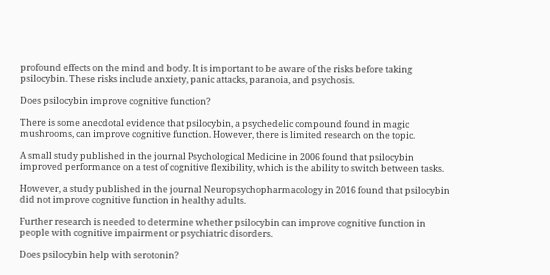profound effects on the mind and body. It is important to be aware of the risks before taking psilocybin. These risks include anxiety, panic attacks, paranoia, and psychosis.

Does psilocybin improve cognitive function?

There is some anecdotal evidence that psilocybin, a psychedelic compound found in magic mushrooms, can improve cognitive function. However, there is limited research on the topic.

A small study published in the journal Psychological Medicine in 2006 found that psilocybin improved performance on a test of cognitive flexibility, which is the ability to switch between tasks.

However, a study published in the journal Neuropsychopharmacology in 2016 found that psilocybin did not improve cognitive function in healthy adults.

Further research is needed to determine whether psilocybin can improve cognitive function in people with cognitive impairment or psychiatric disorders.

Does psilocybin help with serotonin?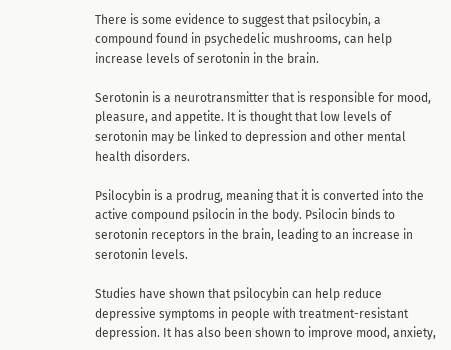There is some evidence to suggest that psilocybin, a compound found in psychedelic mushrooms, can help increase levels of serotonin in the brain.

Serotonin is a neurotransmitter that is responsible for mood, pleasure, and appetite. It is thought that low levels of serotonin may be linked to depression and other mental health disorders.

Psilocybin is a prodrug, meaning that it is converted into the active compound psilocin in the body. Psilocin binds to serotonin receptors in the brain, leading to an increase in serotonin levels.

Studies have shown that psilocybin can help reduce depressive symptoms in people with treatment-resistant depression. It has also been shown to improve mood, anxiety,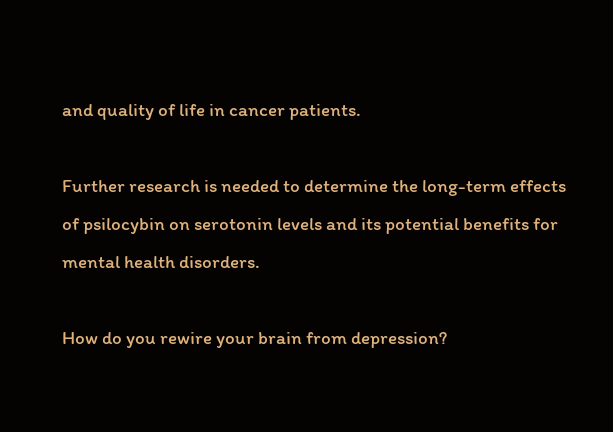and quality of life in cancer patients.

Further research is needed to determine the long-term effects of psilocybin on serotonin levels and its potential benefits for mental health disorders.

How do you rewire your brain from depression?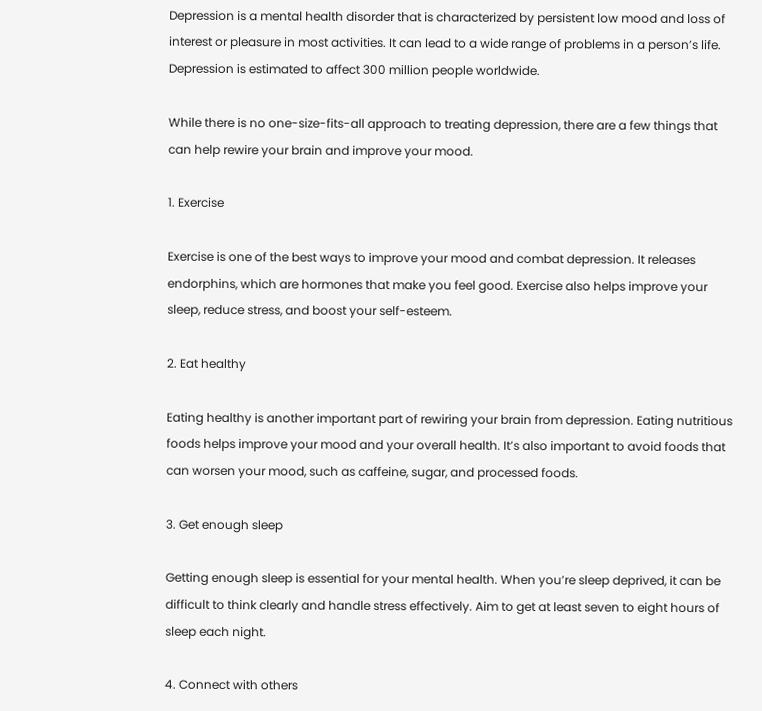Depression is a mental health disorder that is characterized by persistent low mood and loss of interest or pleasure in most activities. It can lead to a wide range of problems in a person’s life. Depression is estimated to affect 300 million people worldwide.

While there is no one-size-fits-all approach to treating depression, there are a few things that can help rewire your brain and improve your mood.

1. Exercise

Exercise is one of the best ways to improve your mood and combat depression. It releases endorphins, which are hormones that make you feel good. Exercise also helps improve your sleep, reduce stress, and boost your self-esteem.

2. Eat healthy

Eating healthy is another important part of rewiring your brain from depression. Eating nutritious foods helps improve your mood and your overall health. It’s also important to avoid foods that can worsen your mood, such as caffeine, sugar, and processed foods.

3. Get enough sleep

Getting enough sleep is essential for your mental health. When you’re sleep deprived, it can be difficult to think clearly and handle stress effectively. Aim to get at least seven to eight hours of sleep each night.

4. Connect with others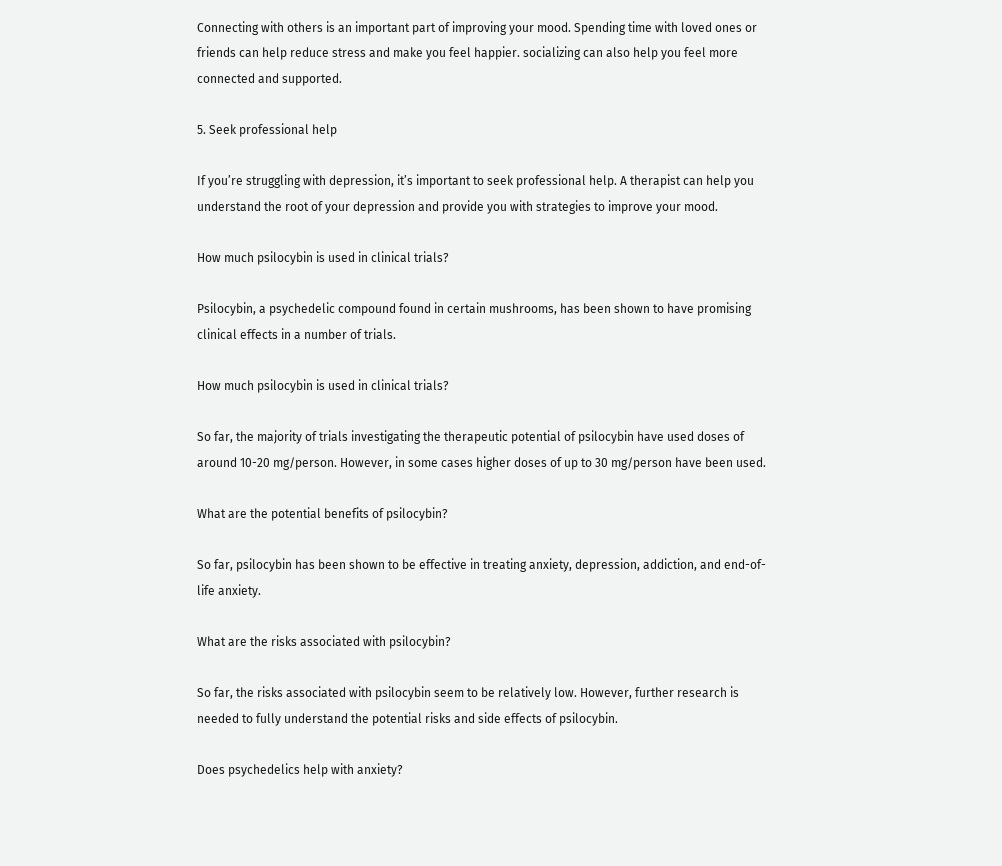Connecting with others is an important part of improving your mood. Spending time with loved ones or friends can help reduce stress and make you feel happier. socializing can also help you feel more connected and supported.

5. Seek professional help

If you’re struggling with depression, it’s important to seek professional help. A therapist can help you understand the root of your depression and provide you with strategies to improve your mood.

How much psilocybin is used in clinical trials?

Psilocybin, a psychedelic compound found in certain mushrooms, has been shown to have promising clinical effects in a number of trials.

How much psilocybin is used in clinical trials?

So far, the majority of trials investigating the therapeutic potential of psilocybin have used doses of around 10-20 mg/person. However, in some cases higher doses of up to 30 mg/person have been used.

What are the potential benefits of psilocybin?

So far, psilocybin has been shown to be effective in treating anxiety, depression, addiction, and end-of-life anxiety.

What are the risks associated with psilocybin?

So far, the risks associated with psilocybin seem to be relatively low. However, further research is needed to fully understand the potential risks and side effects of psilocybin.

Does psychedelics help with anxiety?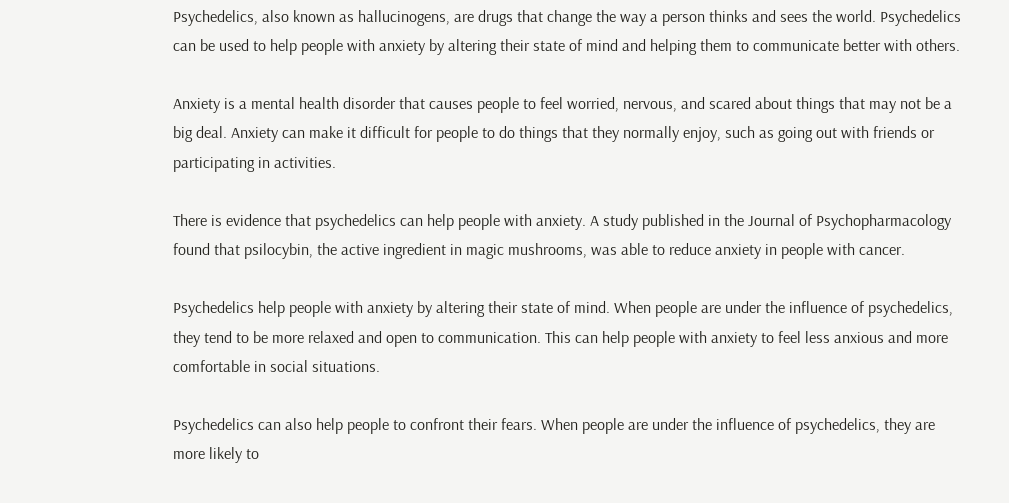Psychedelics, also known as hallucinogens, are drugs that change the way a person thinks and sees the world. Psychedelics can be used to help people with anxiety by altering their state of mind and helping them to communicate better with others.

Anxiety is a mental health disorder that causes people to feel worried, nervous, and scared about things that may not be a big deal. Anxiety can make it difficult for people to do things that they normally enjoy, such as going out with friends or participating in activities.

There is evidence that psychedelics can help people with anxiety. A study published in the Journal of Psychopharmacology found that psilocybin, the active ingredient in magic mushrooms, was able to reduce anxiety in people with cancer.

Psychedelics help people with anxiety by altering their state of mind. When people are under the influence of psychedelics, they tend to be more relaxed and open to communication. This can help people with anxiety to feel less anxious and more comfortable in social situations.

Psychedelics can also help people to confront their fears. When people are under the influence of psychedelics, they are more likely to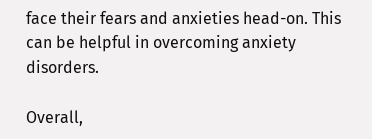face their fears and anxieties head-on. This can be helpful in overcoming anxiety disorders.

Overall,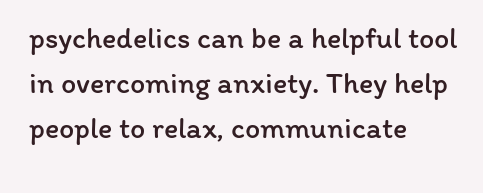psychedelics can be a helpful tool in overcoming anxiety. They help people to relax, communicate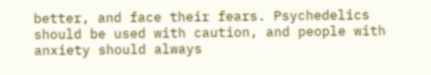better, and face their fears. Psychedelics should be used with caution, and people with anxiety should always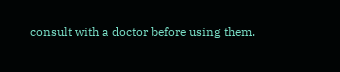consult with a doctor before using them.